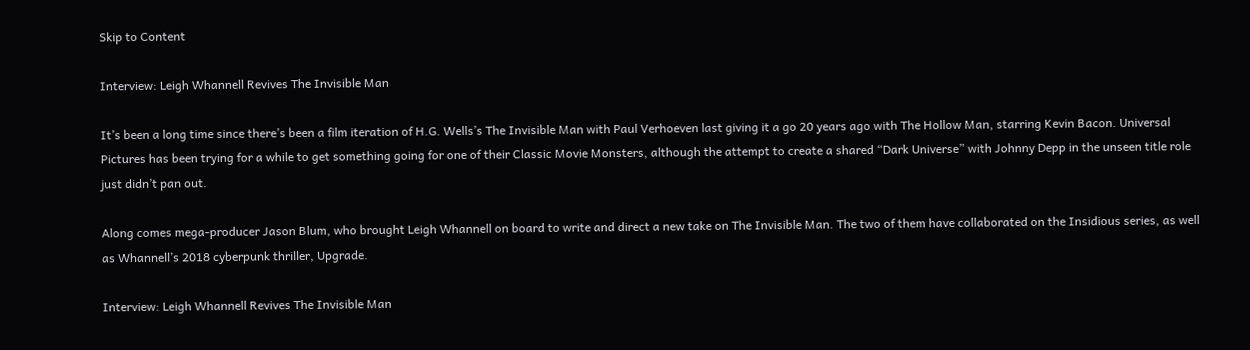Skip to Content

Interview: Leigh Whannell Revives The Invisible Man

It’s been a long time since there’s been a film iteration of H.G. Wells’s The Invisible Man with Paul Verhoeven last giving it a go 20 years ago with The Hollow Man, starring Kevin Bacon. Universal Pictures has been trying for a while to get something going for one of their Classic Movie Monsters, although the attempt to create a shared “Dark Universe” with Johnny Depp in the unseen title role just didn’t pan out.

Along comes mega-producer Jason Blum, who brought Leigh Whannell on board to write and direct a new take on The Invisible Man. The two of them have collaborated on the Insidious series, as well as Whannell’s 2018 cyberpunk thriller, Upgrade.

Interview: Leigh Whannell Revives The Invisible Man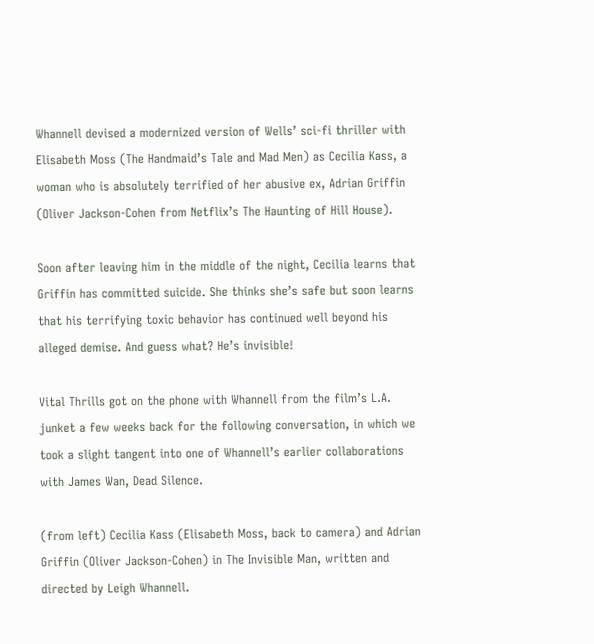Whannell devised a modernized version of Wells’ sci-fi thriller with Elisabeth Moss (The Handmaid’s Tale and Mad Men) as Cecilia Kass, a woman who is absolutely terrified of her abusive ex, Adrian Griffin (Oliver Jackson-Cohen from Netflix’s The Haunting of Hill House).

Soon after leaving him in the middle of the night, Cecilia learns that Griffin has committed suicide. She thinks she’s safe but soon learns that his terrifying toxic behavior has continued well beyond his alleged demise. And guess what? He’s invisible!

Vital Thrills got on the phone with Whannell from the film’s L.A. junket a few weeks back for the following conversation, in which we took a slight tangent into one of Whannell’s earlier collaborations with James Wan, Dead Silence.

(from left) Cecilia Kass (Elisabeth Moss, back to camera) and Adrian Griffin (Oliver Jackson-Cohen) in The Invisible Man, written and directed by Leigh Whannell.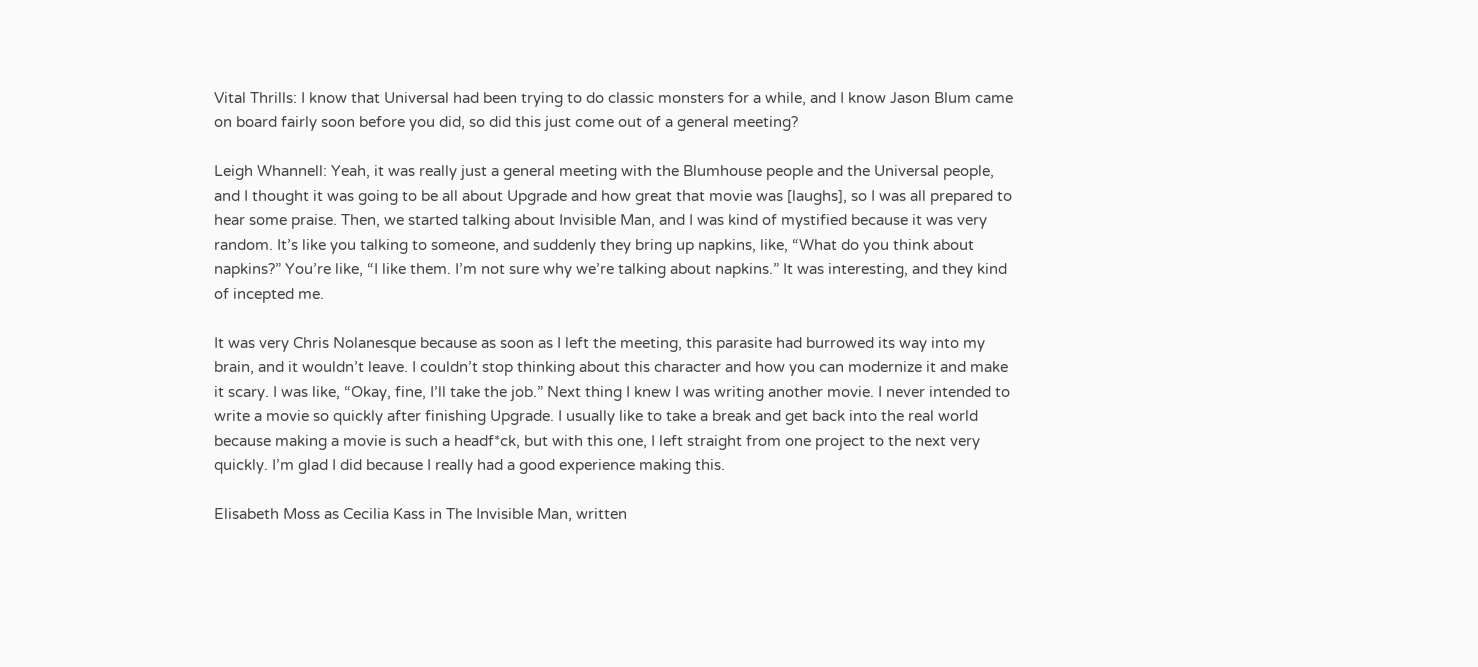Vital Thrills: I know that Universal had been trying to do classic monsters for a while, and I know Jason Blum came on board fairly soon before you did, so did this just come out of a general meeting?

Leigh Whannell: Yeah, it was really just a general meeting with the Blumhouse people and the Universal people, and I thought it was going to be all about Upgrade and how great that movie was [laughs], so I was all prepared to hear some praise. Then, we started talking about Invisible Man, and I was kind of mystified because it was very random. It’s like you talking to someone, and suddenly they bring up napkins, like, “What do you think about napkins?” You’re like, “I like them. I’m not sure why we’re talking about napkins.” It was interesting, and they kind of incepted me.

It was very Chris Nolanesque because as soon as I left the meeting, this parasite had burrowed its way into my brain, and it wouldn’t leave. I couldn’t stop thinking about this character and how you can modernize it and make it scary. I was like, “Okay, fine, I’ll take the job.” Next thing I knew I was writing another movie. I never intended to write a movie so quickly after finishing Upgrade. I usually like to take a break and get back into the real world because making a movie is such a headf*ck, but with this one, I left straight from one project to the next very quickly. I’m glad I did because I really had a good experience making this.

Elisabeth Moss as Cecilia Kass in The Invisible Man, written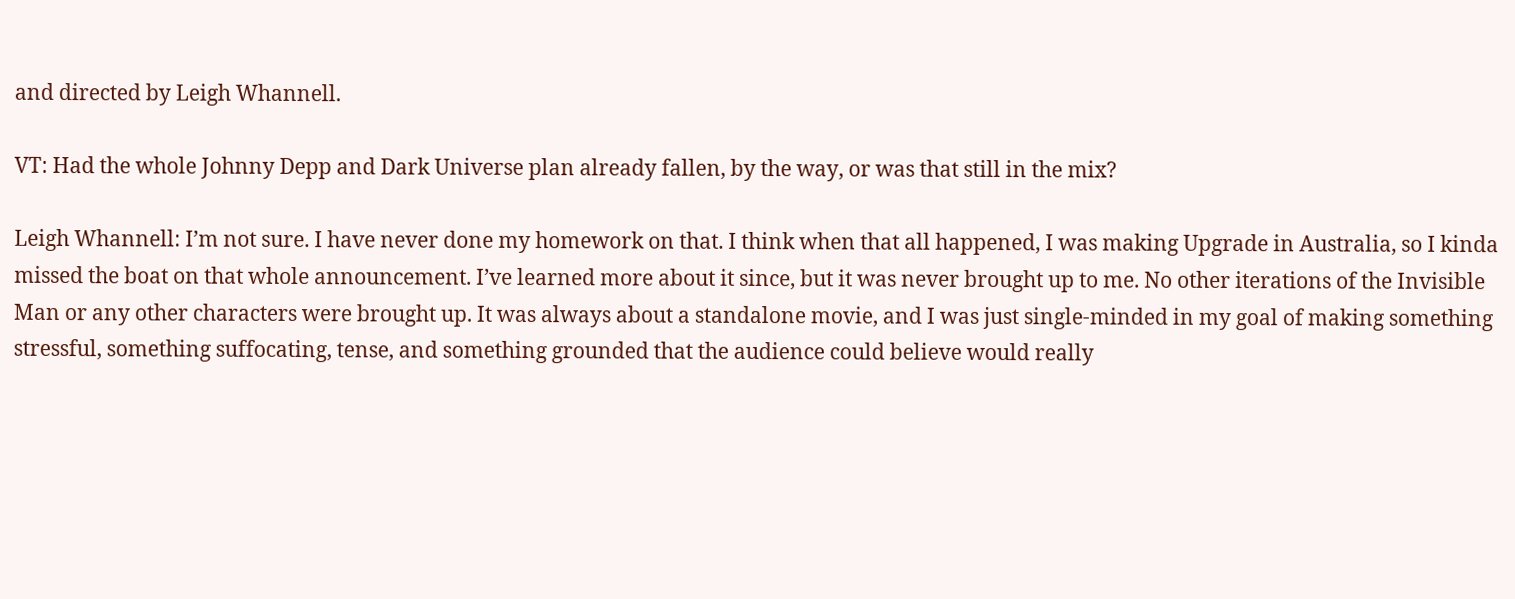and directed by Leigh Whannell.

VT: Had the whole Johnny Depp and Dark Universe plan already fallen, by the way, or was that still in the mix?

Leigh Whannell: I’m not sure. I have never done my homework on that. I think when that all happened, I was making Upgrade in Australia, so I kinda missed the boat on that whole announcement. I’ve learned more about it since, but it was never brought up to me. No other iterations of the Invisible Man or any other characters were brought up. It was always about a standalone movie, and I was just single-minded in my goal of making something stressful, something suffocating, tense, and something grounded that the audience could believe would really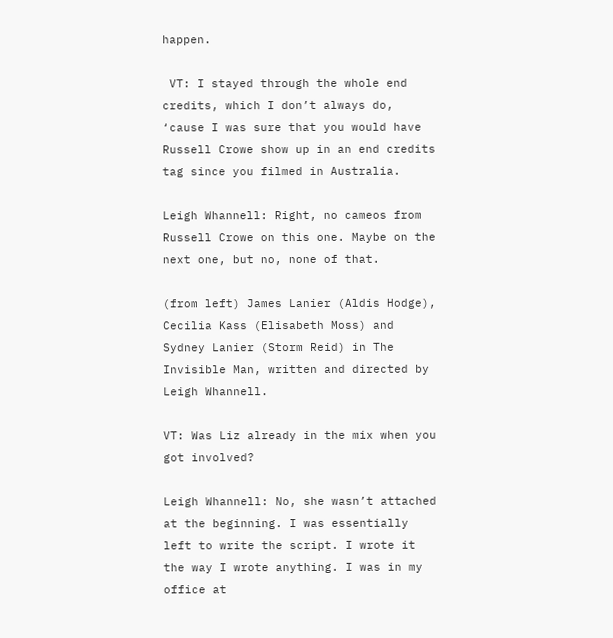happen.

 VT: I stayed through the whole end credits, which I don’t always do, ‘cause I was sure that you would have Russell Crowe show up in an end credits tag since you filmed in Australia.

Leigh Whannell: Right, no cameos from Russell Crowe on this one. Maybe on the next one, but no, none of that.

(from left) James Lanier (Aldis Hodge), Cecilia Kass (Elisabeth Moss) and Sydney Lanier (Storm Reid) in The Invisible Man, written and directed by Leigh Whannell.

VT: Was Liz already in the mix when you got involved?

Leigh Whannell: No, she wasn’t attached at the beginning. I was essentially left to write the script. I wrote it the way I wrote anything. I was in my office at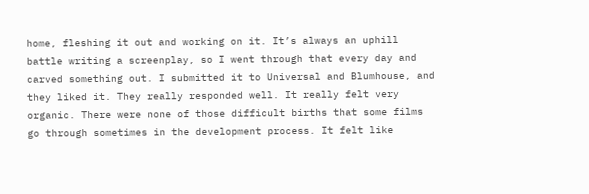home, fleshing it out and working on it. It’s always an uphill battle writing a screenplay, so I went through that every day and carved something out. I submitted it to Universal and Blumhouse, and they liked it. They really responded well. It really felt very organic. There were none of those difficult births that some films go through sometimes in the development process. It felt like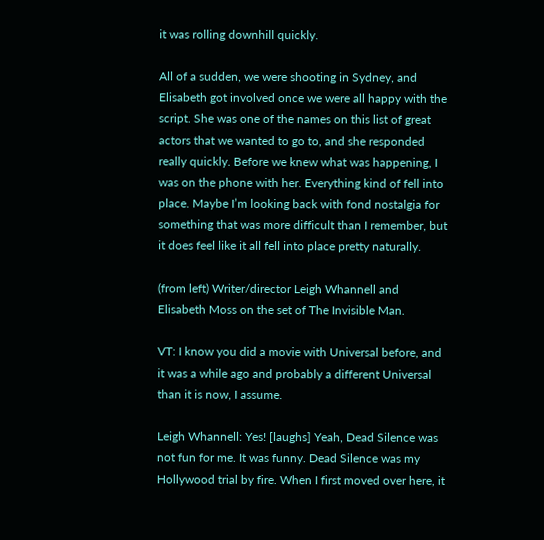it was rolling downhill quickly.

All of a sudden, we were shooting in Sydney, and Elisabeth got involved once we were all happy with the script. She was one of the names on this list of great actors that we wanted to go to, and she responded really quickly. Before we knew what was happening, I was on the phone with her. Everything kind of fell into place. Maybe I’m looking back with fond nostalgia for something that was more difficult than I remember, but it does feel like it all fell into place pretty naturally.

(from left) Writer/director Leigh Whannell and Elisabeth Moss on the set of The Invisible Man.

VT: I know you did a movie with Universal before, and it was a while ago and probably a different Universal than it is now, I assume.

Leigh Whannell: Yes! [laughs] Yeah, Dead Silence was not fun for me. It was funny. Dead Silence was my Hollywood trial by fire. When I first moved over here, it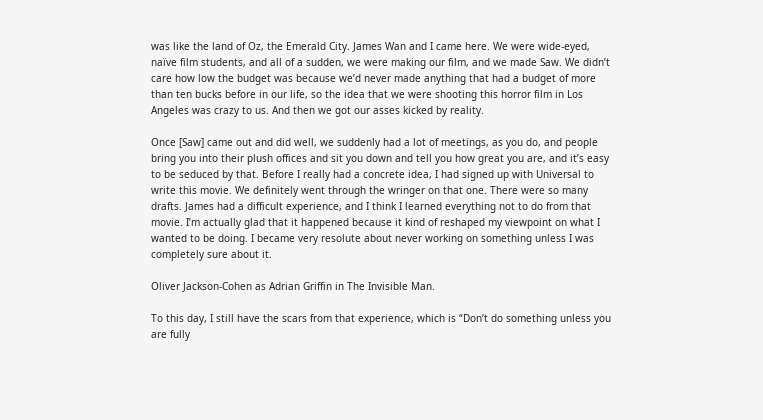was like the land of Oz, the Emerald City. James Wan and I came here. We were wide-eyed, naïve film students, and all of a sudden, we were making our film, and we made Saw. We didn’t care how low the budget was because we’d never made anything that had a budget of more than ten bucks before in our life, so the idea that we were shooting this horror film in Los Angeles was crazy to us. And then we got our asses kicked by reality.

Once [Saw] came out and did well, we suddenly had a lot of meetings, as you do, and people bring you into their plush offices and sit you down and tell you how great you are, and it’s easy to be seduced by that. Before I really had a concrete idea, I had signed up with Universal to write this movie. We definitely went through the wringer on that one. There were so many drafts. James had a difficult experience, and I think I learned everything not to do from that movie. I’m actually glad that it happened because it kind of reshaped my viewpoint on what I wanted to be doing. I became very resolute about never working on something unless I was completely sure about it.

Oliver Jackson-Cohen as Adrian Griffin in The Invisible Man.

To this day, I still have the scars from that experience, which is “Don’t do something unless you are fully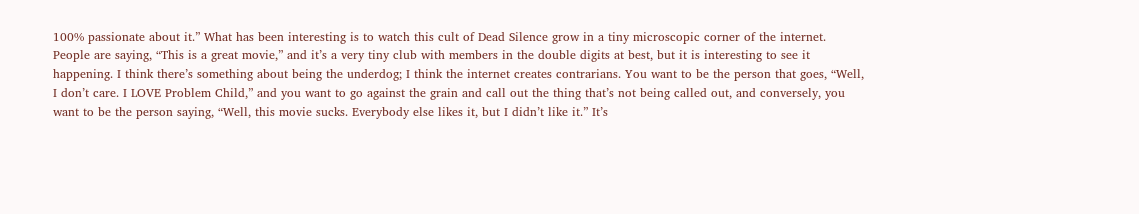100% passionate about it.” What has been interesting is to watch this cult of Dead Silence grow in a tiny microscopic corner of the internet. People are saying, “This is a great movie,” and it’s a very tiny club with members in the double digits at best, but it is interesting to see it happening. I think there’s something about being the underdog; I think the internet creates contrarians. You want to be the person that goes, “Well, I don’t care. I LOVE Problem Child,” and you want to go against the grain and call out the thing that’s not being called out, and conversely, you want to be the person saying, “Well, this movie sucks. Everybody else likes it, but I didn’t like it.” It’s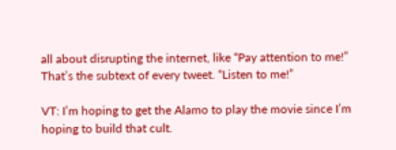all about disrupting the internet, like “Pay attention to me!” That’s the subtext of every tweet. “Listen to me!”

VT: I’m hoping to get the Alamo to play the movie since I’m hoping to build that cult.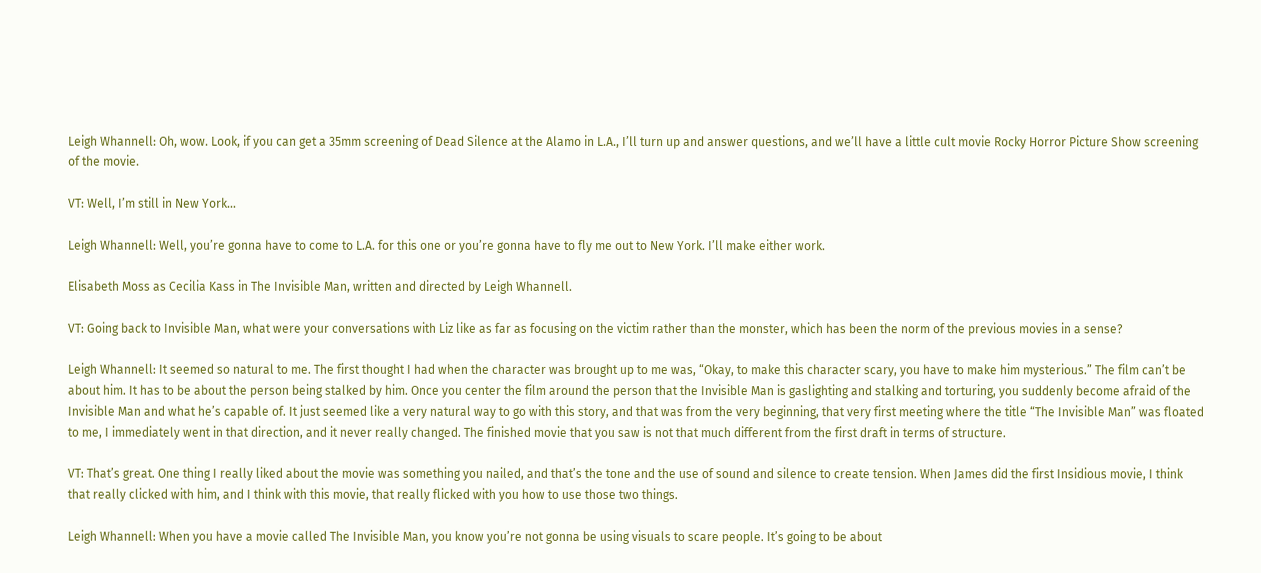Leigh Whannell: Oh, wow. Look, if you can get a 35mm screening of Dead Silence at the Alamo in L.A., I’ll turn up and answer questions, and we’ll have a little cult movie Rocky Horror Picture Show screening of the movie.

VT: Well, I’m still in New York…

Leigh Whannell: Well, you’re gonna have to come to L.A. for this one or you’re gonna have to fly me out to New York. I’ll make either work.

Elisabeth Moss as Cecilia Kass in The Invisible Man, written and directed by Leigh Whannell.

VT: Going back to Invisible Man, what were your conversations with Liz like as far as focusing on the victim rather than the monster, which has been the norm of the previous movies in a sense?

Leigh Whannell: It seemed so natural to me. The first thought I had when the character was brought up to me was, “Okay, to make this character scary, you have to make him mysterious.” The film can’t be about him. It has to be about the person being stalked by him. Once you center the film around the person that the Invisible Man is gaslighting and stalking and torturing, you suddenly become afraid of the Invisible Man and what he’s capable of. It just seemed like a very natural way to go with this story, and that was from the very beginning, that very first meeting where the title “The Invisible Man” was floated to me, I immediately went in that direction, and it never really changed. The finished movie that you saw is not that much different from the first draft in terms of structure.

VT: That’s great. One thing I really liked about the movie was something you nailed, and that’s the tone and the use of sound and silence to create tension. When James did the first Insidious movie, I think that really clicked with him, and I think with this movie, that really flicked with you how to use those two things.

Leigh Whannell: When you have a movie called The Invisible Man, you know you’re not gonna be using visuals to scare people. It’s going to be about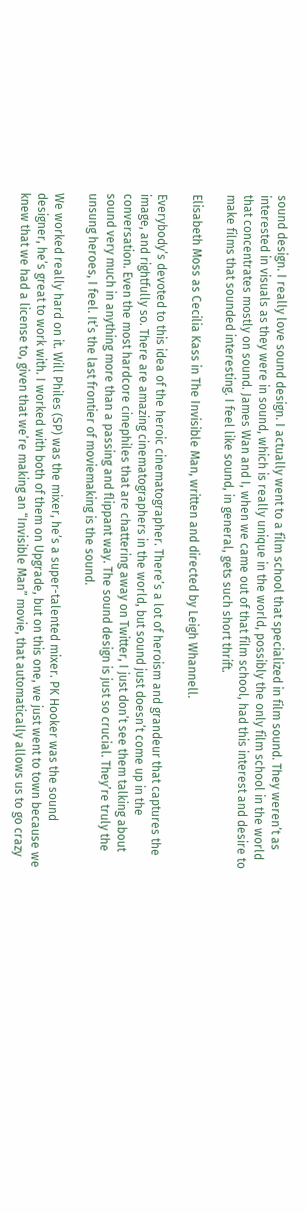sound design. I really love sound design. I actually went to a film school that specialized in film sound. They weren’t as interested in visuals as they were in sound, which is really unique in the world, possibly the only film school in the world that concentrates mostly on sound. James Wan and I, when we came out of that film school, had this interest and desire to make films that sounded interesting. I feel like sound, in general, gets such short thrift.

Elisabeth Moss as Cecilia Kass in The Invisible Man, written and directed by Leigh Whannell.

Everybody’s devoted to this idea of the heroic cinematographer. There’s a lot of heroism and grandeur that captures the image, and rightfully so. There are amazing cinematographers in the world, but sound just doesn’t come up in the conversation. Even the most hardcore cinephiles that are chattering away on Twitter, I just don’t see them talking about sound very much in anything more than a passing and flippant way. The sound design is just so crucial. They’re truly the unsung heroes, I feel. It’s the last frontier of moviemaking is the sound.

We worked really hard on it. Will Philes (SP) was the mixer, he’s a super-talented mixer. PK Hooker was the sound designer, he’s great to work with. I worked with both of them on Upgrade, but on this one, we just went to town because we knew that we had a license to, given that we’re making an “Invisible Man” movie, that automatically allows us to go crazy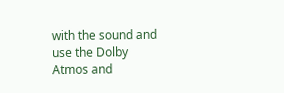with the sound and use the Dolby Atmos and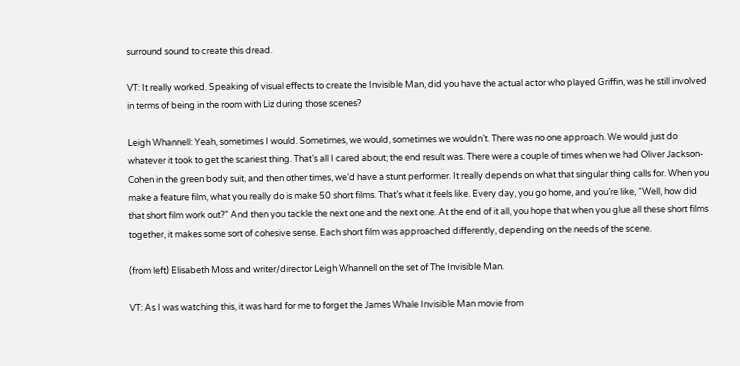surround sound to create this dread.

VT: It really worked. Speaking of visual effects to create the Invisible Man, did you have the actual actor who played Griffin, was he still involved in terms of being in the room with Liz during those scenes?

Leigh Whannell: Yeah, sometimes I would. Sometimes, we would, sometimes we wouldn’t. There was no one approach. We would just do whatever it took to get the scariest thing. That’s all I cared about; the end result was. There were a couple of times when we had Oliver Jackson-Cohen in the green body suit, and then other times, we’d have a stunt performer. It really depends on what that singular thing calls for. When you make a feature film, what you really do is make 50 short films. That’s what it feels like. Every day, you go home, and you’re like, “Well, how did that short film work out?” And then you tackle the next one and the next one. At the end of it all, you hope that when you glue all these short films together, it makes some sort of cohesive sense. Each short film was approached differently, depending on the needs of the scene.

(from left) Elisabeth Moss and writer/director Leigh Whannell on the set of The Invisible Man.

VT: As I was watching this, it was hard for me to forget the James Whale Invisible Man movie from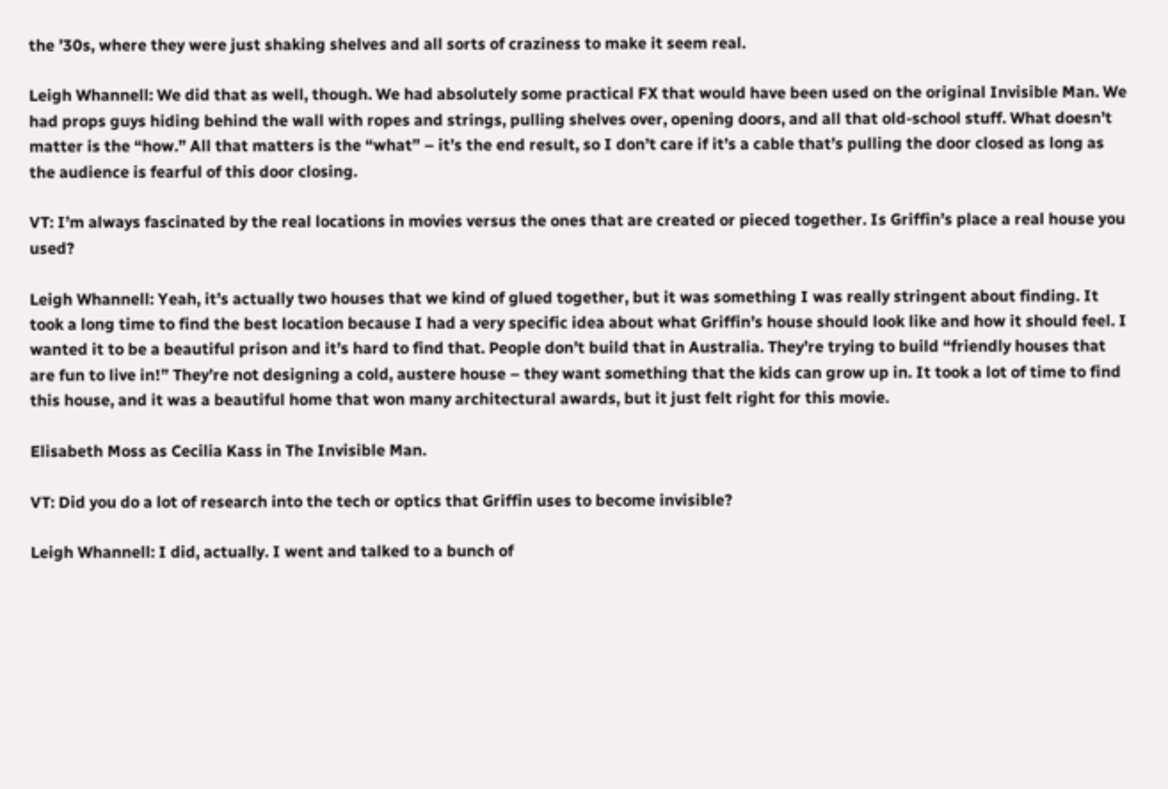the ’30s, where they were just shaking shelves and all sorts of craziness to make it seem real.

Leigh Whannell: We did that as well, though. We had absolutely some practical FX that would have been used on the original Invisible Man. We had props guys hiding behind the wall with ropes and strings, pulling shelves over, opening doors, and all that old-school stuff. What doesn’t matter is the “how.” All that matters is the “what” – it’s the end result, so I don’t care if it’s a cable that’s pulling the door closed as long as the audience is fearful of this door closing.

VT: I’m always fascinated by the real locations in movies versus the ones that are created or pieced together. Is Griffin’s place a real house you used?

Leigh Whannell: Yeah, it’s actually two houses that we kind of glued together, but it was something I was really stringent about finding. It took a long time to find the best location because I had a very specific idea about what Griffin’s house should look like and how it should feel. I wanted it to be a beautiful prison and it’s hard to find that. People don’t build that in Australia. They’re trying to build “friendly houses that are fun to live in!” They’re not designing a cold, austere house – they want something that the kids can grow up in. It took a lot of time to find this house, and it was a beautiful home that won many architectural awards, but it just felt right for this movie.

Elisabeth Moss as Cecilia Kass in The Invisible Man.

VT: Did you do a lot of research into the tech or optics that Griffin uses to become invisible?

Leigh Whannell: I did, actually. I went and talked to a bunch of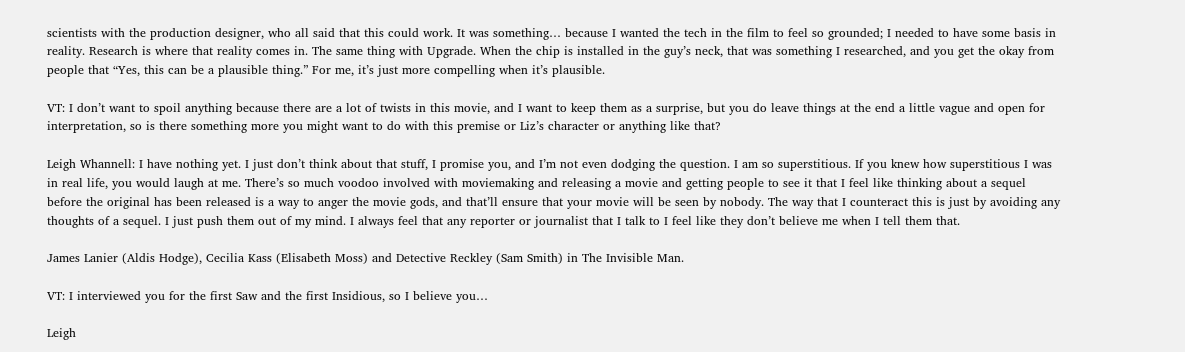scientists with the production designer, who all said that this could work. It was something… because I wanted the tech in the film to feel so grounded; I needed to have some basis in reality. Research is where that reality comes in. The same thing with Upgrade. When the chip is installed in the guy’s neck, that was something I researched, and you get the okay from people that “Yes, this can be a plausible thing.” For me, it’s just more compelling when it’s plausible.

VT: I don’t want to spoil anything because there are a lot of twists in this movie, and I want to keep them as a surprise, but you do leave things at the end a little vague and open for interpretation, so is there something more you might want to do with this premise or Liz’s character or anything like that?

Leigh Whannell: I have nothing yet. I just don’t think about that stuff, I promise you, and I’m not even dodging the question. I am so superstitious. If you knew how superstitious I was in real life, you would laugh at me. There’s so much voodoo involved with moviemaking and releasing a movie and getting people to see it that I feel like thinking about a sequel before the original has been released is a way to anger the movie gods, and that’ll ensure that your movie will be seen by nobody. The way that I counteract this is just by avoiding any thoughts of a sequel. I just push them out of my mind. I always feel that any reporter or journalist that I talk to I feel like they don’t believe me when I tell them that.

James Lanier (Aldis Hodge), Cecilia Kass (Elisabeth Moss) and Detective Reckley (Sam Smith) in The Invisible Man.

VT: I interviewed you for the first Saw and the first Insidious, so I believe you…

Leigh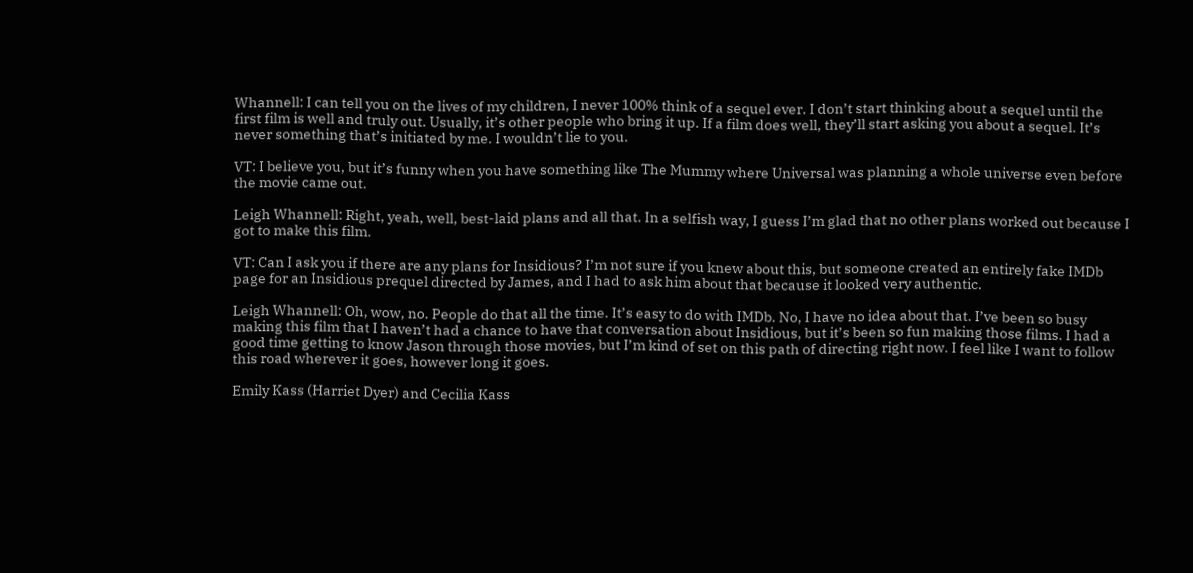Whannell: I can tell you on the lives of my children, I never 100% think of a sequel ever. I don’t start thinking about a sequel until the first film is well and truly out. Usually, it’s other people who bring it up. If a film does well, they’ll start asking you about a sequel. It’s never something that’s initiated by me. I wouldn’t lie to you.

VT: I believe you, but it’s funny when you have something like The Mummy where Universal was planning a whole universe even before the movie came out.

Leigh Whannell: Right, yeah, well, best-laid plans and all that. In a selfish way, I guess I’m glad that no other plans worked out because I got to make this film.

VT: Can I ask you if there are any plans for Insidious? I’m not sure if you knew about this, but someone created an entirely fake IMDb page for an Insidious prequel directed by James, and I had to ask him about that because it looked very authentic.

Leigh Whannell: Oh, wow, no. People do that all the time. It’s easy to do with IMDb. No, I have no idea about that. I’ve been so busy making this film that I haven’t had a chance to have that conversation about Insidious, but it’s been so fun making those films. I had a good time getting to know Jason through those movies, but I’m kind of set on this path of directing right now. I feel like I want to follow this road wherever it goes, however long it goes.

Emily Kass (Harriet Dyer) and Cecilia Kass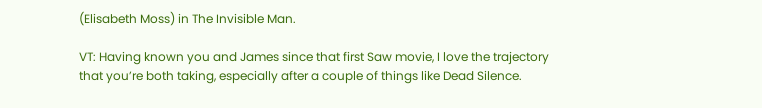(Elisabeth Moss) in The Invisible Man.

VT: Having known you and James since that first Saw movie, I love the trajectory that you’re both taking, especially after a couple of things like Dead Silence.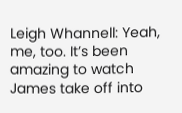Leigh Whannell: Yeah, me, too. It’s been amazing to watch James take off into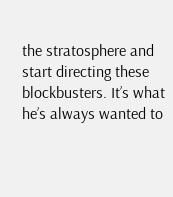the stratosphere and start directing these blockbusters. It’s what he’s always wanted to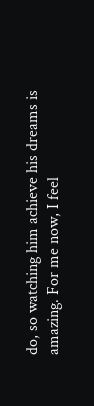do, so watching him achieve his dreams is amazing. For me now, I feel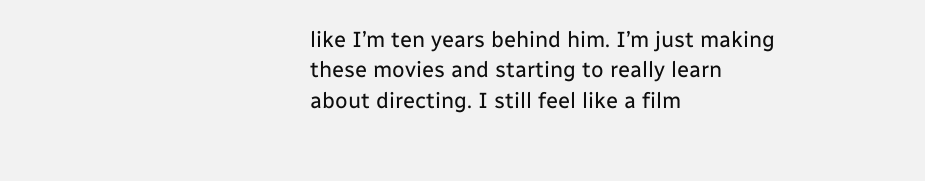like I’m ten years behind him. I’m just making these movies and starting to really learn about directing. I still feel like a film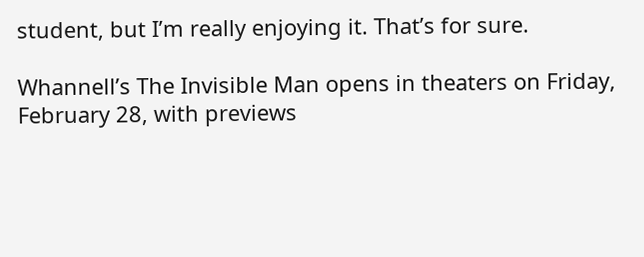student, but I’m really enjoying it. That’s for sure.

Whannell’s The Invisible Man opens in theaters on Friday, February 28, with previews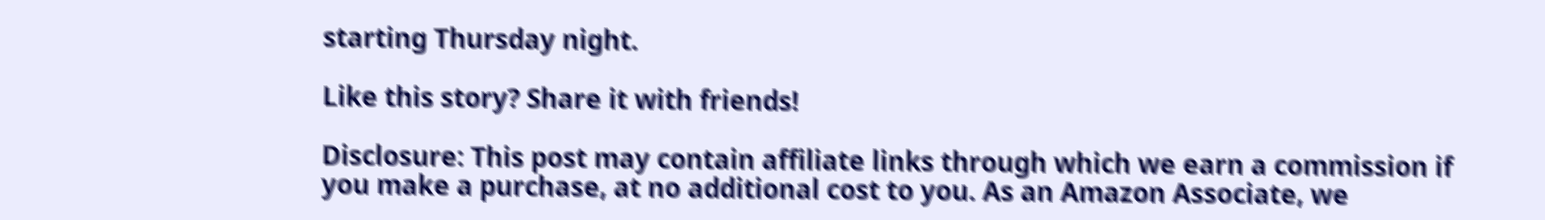starting Thursday night.

Like this story? Share it with friends!

Disclosure: This post may contain affiliate links through which we earn a commission if you make a purchase, at no additional cost to you. As an Amazon Associate, we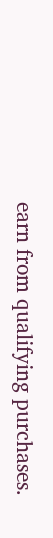earn from qualifying purchases.